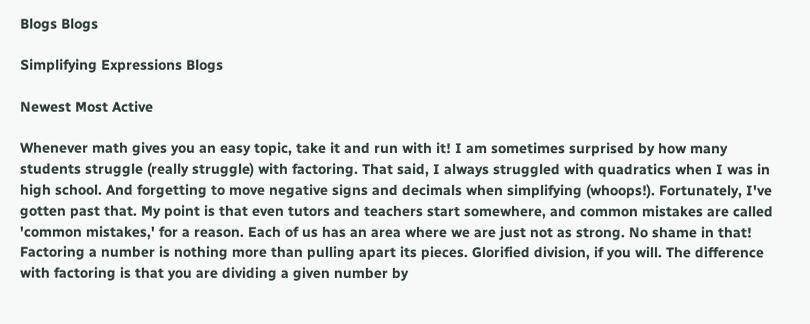Blogs Blogs

Simplifying Expressions Blogs

Newest Most Active

Whenever math gives you an easy topic, take it and run with it! I am sometimes surprised by how many students struggle (really struggle) with factoring. That said, I always struggled with quadratics when I was in high school. And forgetting to move negative signs and decimals when simplifying (whoops!). Fortunately, I've gotten past that. My point is that even tutors and teachers start somewhere, and common mistakes are called 'common mistakes,' for a reason. Each of us has an area where we are just not as strong. No shame in that!   Factoring a number is nothing more than pulling apart its pieces. Glorified division, if you will. The difference with factoring is that you are dividing a given number by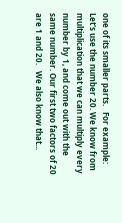one of its smaller parts.   For example:   Let's use the number 20. We know from multiplication that we can multiply every number by 1, and come out with the same number. Our first two factors of 20 are 1 and 20.   We also know that...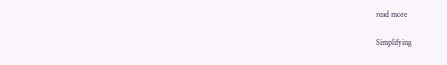read more

Simplifying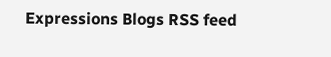Expressions Blogs RSS feed